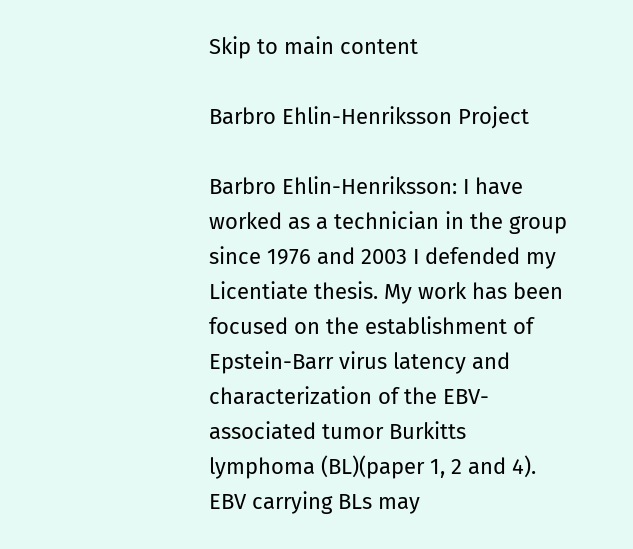Skip to main content

Barbro Ehlin-Henriksson Project

Barbro Ehlin-Henriksson: I have worked as a technician in the group since 1976 and 2003 I defended my Licentiate thesis. My work has been focused on the establishment of Epstein-Barr virus latency and characterization of the EBV-associated tumor Burkitts lymphoma (BL)(paper 1, 2 and 4). EBV carrying BLs may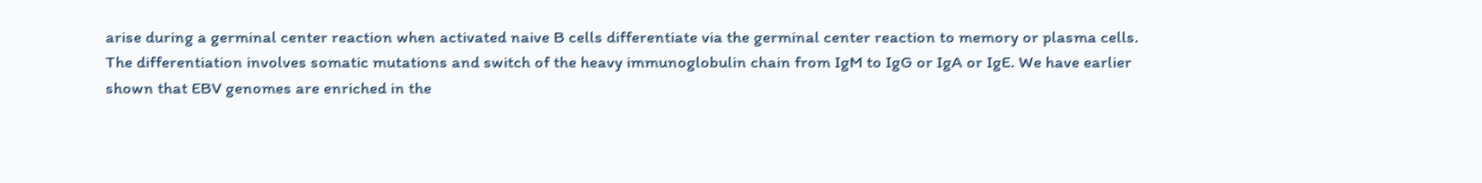arise during a germinal center reaction when activated naive B cells differentiate via the germinal center reaction to memory or plasma cells. The differentiation involves somatic mutations and switch of the heavy immunoglobulin chain from IgM to IgG or IgA or IgE. We have earlier shown that EBV genomes are enriched in the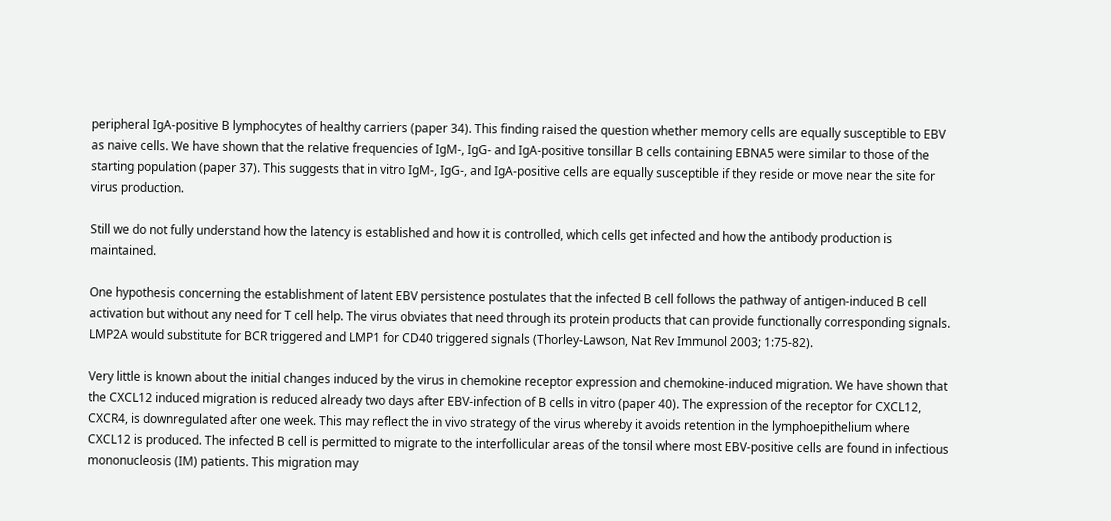peripheral IgA-positive B lymphocytes of healthy carriers (paper 34). This finding raised the question whether memory cells are equally susceptible to EBV as naive cells. We have shown that the relative frequencies of IgM-, IgG- and IgA-positive tonsillar B cells containing EBNA5 were similar to those of the starting population (paper 37). This suggests that in vitro IgM-, IgG-, and IgA-positive cells are equally susceptible if they reside or move near the site for virus production.

Still we do not fully understand how the latency is established and how it is controlled, which cells get infected and how the antibody production is maintained.

One hypothesis concerning the establishment of latent EBV persistence postulates that the infected B cell follows the pathway of antigen-induced B cell activation but without any need for T cell help. The virus obviates that need through its protein products that can provide functionally corresponding signals. LMP2A would substitute for BCR triggered and LMP1 for CD40 triggered signals (Thorley-Lawson, Nat Rev Immunol 2003; 1:75-82).

Very little is known about the initial changes induced by the virus in chemokine receptor expression and chemokine-induced migration. We have shown that the CXCL12 induced migration is reduced already two days after EBV-infection of B cells in vitro (paper 40). The expression of the receptor for CXCL12, CXCR4, is downregulated after one week. This may reflect the in vivo strategy of the virus whereby it avoids retention in the lymphoepithelium where CXCL12 is produced. The infected B cell is permitted to migrate to the interfollicular areas of the tonsil where most EBV-positive cells are found in infectious mononucleosis (IM) patients. This migration may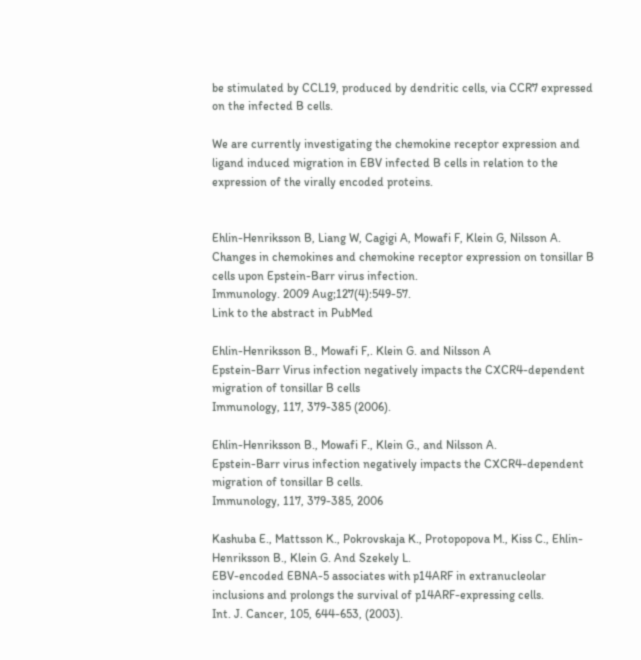be stimulated by CCL19, produced by dendritic cells, via CCR7 expressed on the infected B cells.

We are currently investigating the chemokine receptor expression and ligand induced migration in EBV infected B cells in relation to the expression of the virally encoded proteins.


Ehlin-Henriksson B, Liang W, Cagigi A, Mowafi F, Klein G, Nilsson A.
Changes in chemokines and chemokine receptor expression on tonsillar B cells upon Epstein-Barr virus infection.
Immunology. 2009 Aug;127(4):549-57.
Link to the abstract in PubMed

Ehlin-Henriksson B., Mowafi F,. Klein G. and Nilsson A
Epstein-Barr Virus infection negatively impacts the CXCR4-dependent migration of tonsillar B cells
Immunology, 117, 379-385 (2006).

Ehlin-Henriksson B., Mowafi F., Klein G., and Nilsson A.
Epstein-Barr virus infection negatively impacts the CXCR4-dependent migration of tonsillar B cells.
Immunology, 117, 379-385, 2006

Kashuba E., Mattsson K., Pokrovskaja K., Protopopova M., Kiss C., Ehlin-Henriksson B., Klein G. And Szekely L.
EBV-encoded EBNA-5 associates with p14ARF in extranucleolar inclusions and prolongs the survival of p14ARF-expressing cells.
Int. J. Cancer, 105, 644-653, (2003).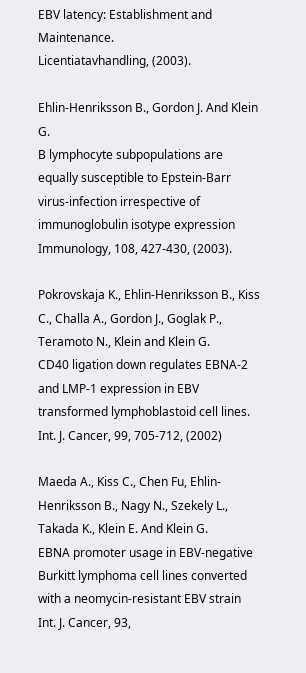EBV latency: Establishment and Maintenance.
Licentiatavhandling, (2003).

Ehlin-Henriksson B., Gordon J. And Klein G.
B lymphocyte subpopulations are equally susceptible to Epstein-Barr virus-infection irrespective of immunoglobulin isotype expression
Immunology, 108, 427-430, (2003).

Pokrovskaja K., Ehlin-Henriksson B., Kiss C., Challa A., Gordon J., Goglak P., Teramoto N., Klein and Klein G.
CD40 ligation down regulates EBNA-2 and LMP-1 expression in EBV transformed lymphoblastoid cell lines.
Int. J. Cancer, 99, 705-712, (2002)

Maeda A., Kiss C., Chen Fu, Ehlin-Henriksson B., Nagy N., Szekely L., Takada K., Klein E. And Klein G.
EBNA promoter usage in EBV-negative Burkitt lymphoma cell lines converted with a neomycin-resistant EBV strain
Int. J. Cancer, 93,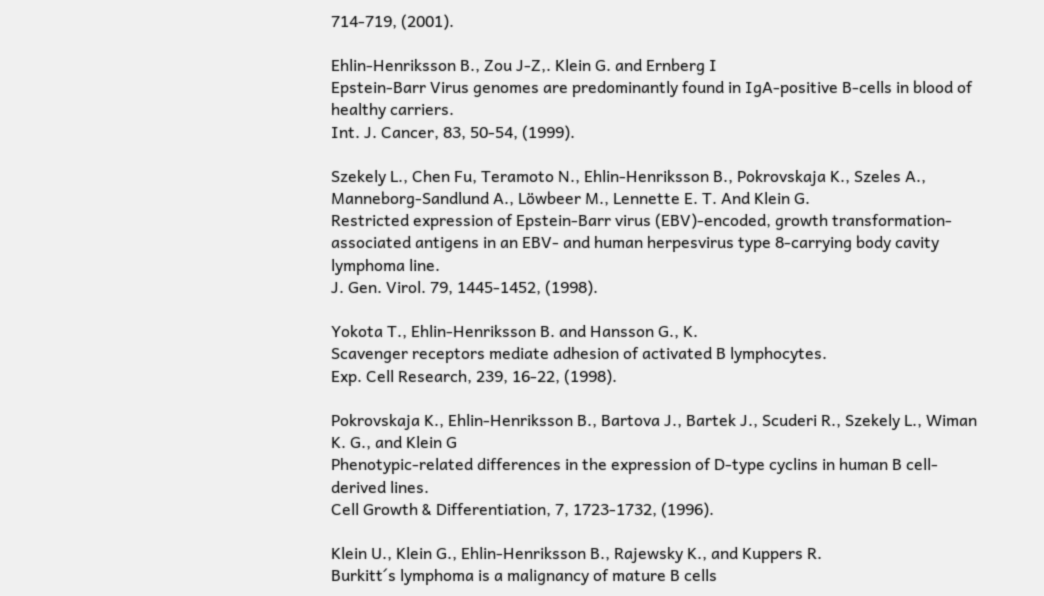714-719, (2001).

Ehlin-Henriksson B., Zou J-Z,. Klein G. and Ernberg I
Epstein-Barr Virus genomes are predominantly found in IgA-positive B-cells in blood of healthy carriers.
Int. J. Cancer, 83, 50-54, (1999).

Szekely L., Chen Fu, Teramoto N., Ehlin-Henriksson B., Pokrovskaja K., Szeles A., Manneborg-Sandlund A., Löwbeer M., Lennette E. T. And Klein G.
Restricted expression of Epstein-Barr virus (EBV)-encoded, growth transformation-associated antigens in an EBV- and human herpesvirus type 8-carrying body cavity lymphoma line.
J. Gen. Virol. 79, 1445-1452, (1998).

Yokota T., Ehlin-Henriksson B. and Hansson G., K.
Scavenger receptors mediate adhesion of activated B lymphocytes.
Exp. Cell Research, 239, 16-22, (1998).

Pokrovskaja K., Ehlin-Henriksson B., Bartova J., Bartek J., Scuderi R., Szekely L., Wiman K. G., and Klein G
Phenotypic-related differences in the expression of D-type cyclins in human B cell-derived lines.
Cell Growth & Differentiation, 7, 1723-1732, (1996).

Klein U., Klein G., Ehlin-Henriksson B., Rajewsky K., and Kuppers R.
Burkitt´s lymphoma is a malignancy of mature B cells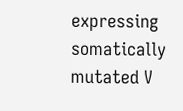expressing somatically mutated V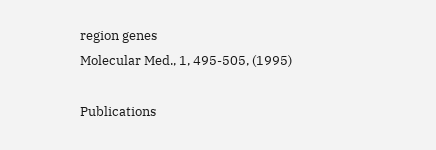region genes
Molecular Med., 1, 495-505, (1995)

Publications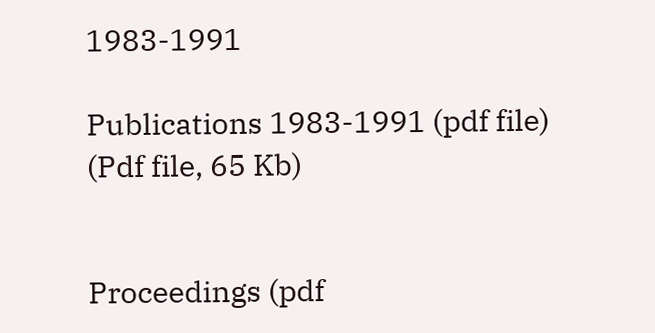1983-1991

Publications 1983-1991 (pdf file) (Pdf file, 65 Kb)


Proceedings (pdf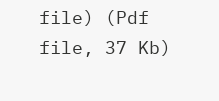file) (Pdf file, 37 Kb)